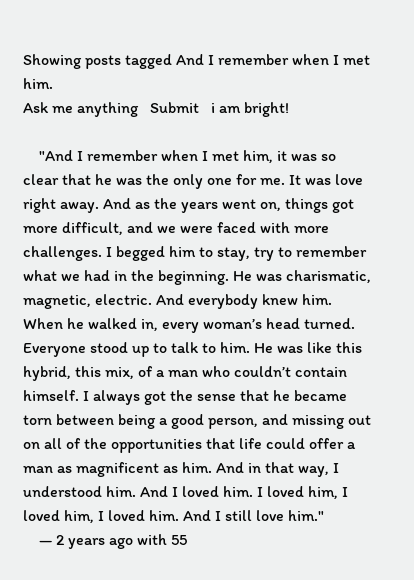Showing posts tagged And I remember when I met him.
Ask me anything   Submit   i am bright!

    "And I remember when I met him, it was so clear that he was the only one for me. It was love right away. And as the years went on, things got more difficult, and we were faced with more challenges. I begged him to stay, try to remember what we had in the beginning. He was charismatic, magnetic, electric. And everybody knew him. When he walked in, every woman’s head turned. Everyone stood up to talk to him. He was like this hybrid, this mix, of a man who couldn’t contain himself. I always got the sense that he became torn between being a good person, and missing out on all of the opportunities that life could offer a man as magnificent as him. And in that way, I understood him. And I loved him. I loved him, I loved him, I loved him. And I still love him."
    — 2 years ago with 55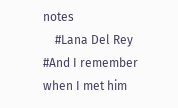notes
    #Lana Del Rey  #And I remember when I met him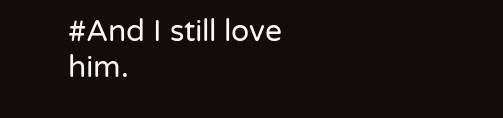#And I still love him.